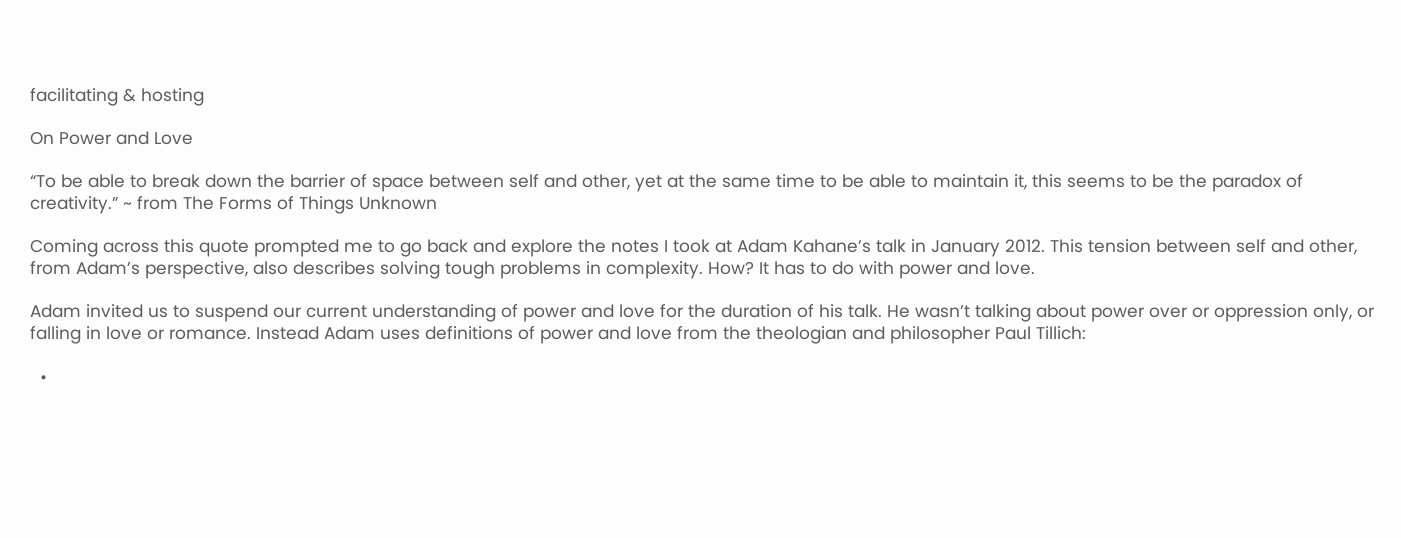facilitating & hosting

On Power and Love

“To be able to break down the barrier of space between self and other, yet at the same time to be able to maintain it, this seems to be the paradox of creativity.” ~ from The Forms of Things Unknown

Coming across this quote prompted me to go back and explore the notes I took at Adam Kahane’s talk in January 2012. This tension between self and other, from Adam’s perspective, also describes solving tough problems in complexity. How? It has to do with power and love.

Adam invited us to suspend our current understanding of power and love for the duration of his talk. He wasn’t talking about power over or oppression only, or falling in love or romance. Instead Adam uses definitions of power and love from the theologian and philosopher Paul Tillich:

  •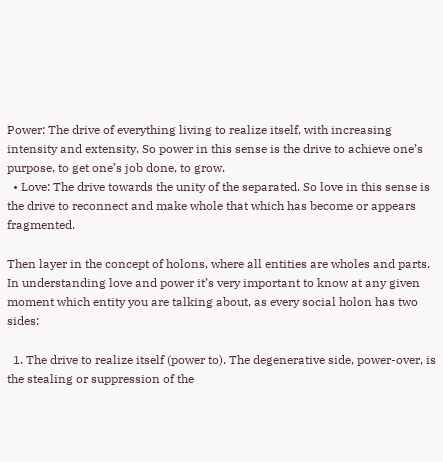Power: The drive of everything living to realize itself, with increasing intensity and extensity. So power in this sense is the drive to achieve one’s purpose, to get one’s job done, to grow.
  • Love: The drive towards the unity of the separated. So love in this sense is the drive to reconnect and make whole that which has become or appears fragmented.

Then layer in the concept of holons, where all entities are wholes and parts. In understanding love and power it’s very important to know at any given moment which entity you are talking about, as every social holon has two sides:

  1. The drive to realize itself (power to). The degenerative side, power-over, is the stealing or suppression of the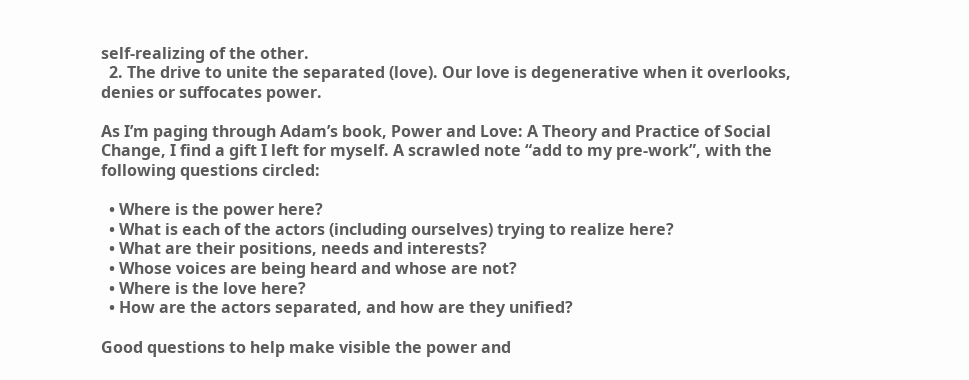self-realizing of the other.
  2. The drive to unite the separated (love). Our love is degenerative when it overlooks, denies or suffocates power.

As I’m paging through Adam’s book, Power and Love: A Theory and Practice of Social Change, I find a gift I left for myself. A scrawled note “add to my pre-work”, with the following questions circled:

  • Where is the power here?
  • What is each of the actors (including ourselves) trying to realize here?
  • What are their positions, needs and interests?
  • Whose voices are being heard and whose are not?
  • Where is the love here?
  • How are the actors separated, and how are they unified?

Good questions to help make visible the power and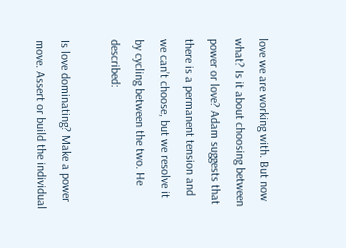love we are working with. But now what? Is it about choosing between power or love? Adam suggests that there is a permanent tension and we can’t choose, but we resolve it by cycling between the two. He described:

Is love dominating? Make a power move. Assert or build the individual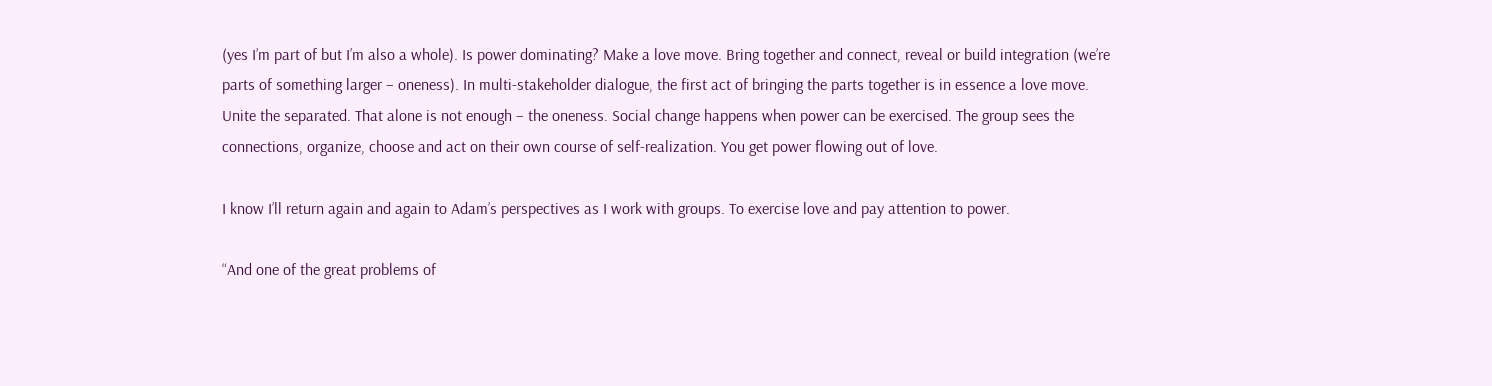(yes I’m part of but I’m also a whole). Is power dominating? Make a love move. Bring together and connect, reveal or build integration (we’re parts of something larger – oneness). In multi-stakeholder dialogue, the first act of bringing the parts together is in essence a love move. Unite the separated. That alone is not enough – the oneness. Social change happens when power can be exercised. The group sees the connections, organize, choose and act on their own course of self-realization. You get power flowing out of love.

I know I’ll return again and again to Adam’s perspectives as I work with groups. To exercise love and pay attention to power.

“And one of the great problems of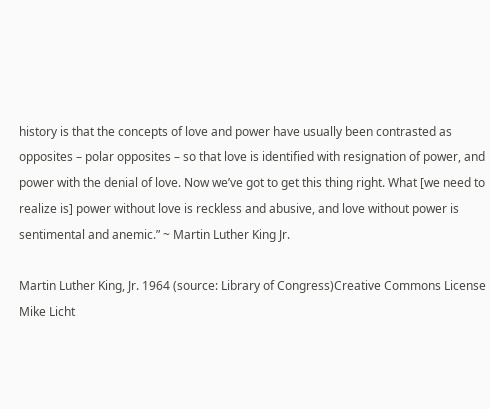history is that the concepts of love and power have usually been contrasted as opposites – polar opposites – so that love is identified with resignation of power, and power with the denial of love. Now we’ve got to get this thing right. What [we need to realize is] power without love is reckless and abusive, and love without power is sentimental and anemic.” ~ Martin Luther King Jr.

Martin Luther King, Jr. 1964 (source: Library of Congress)Creative Commons License Mike Licht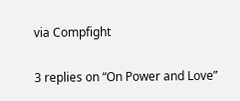via Compfight


3 replies on “On Power and Love”